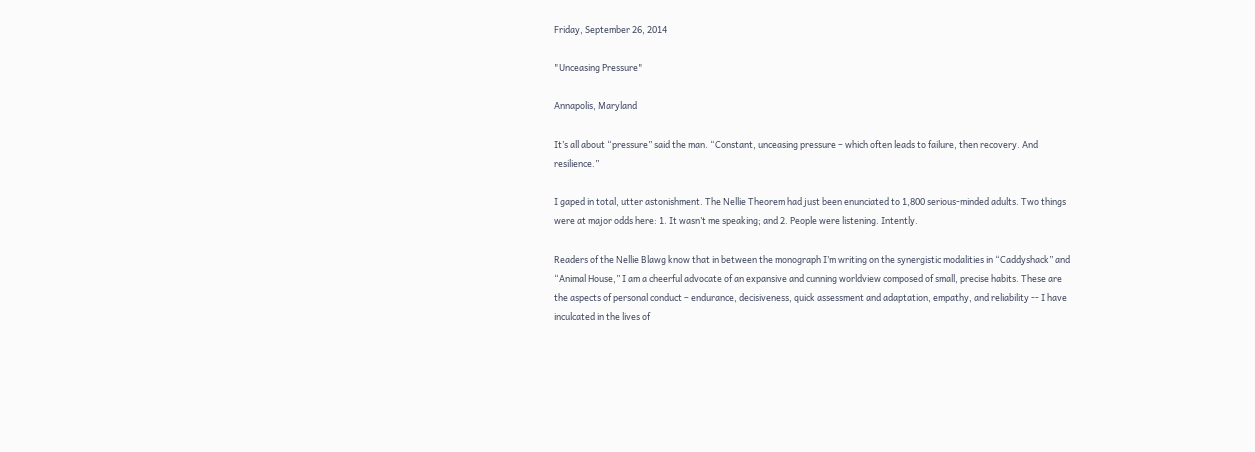Friday, September 26, 2014

"Unceasing Pressure"

Annapolis, Maryland

It’s all about “pressure” said the man. “Constant, unceasing pressure – which often leads to failure, then recovery. And resilience.”

I gaped in total, utter astonishment. The Nellie Theorem had just been enunciated to 1,800 serious-minded adults. Two things were at major odds here: 1. It wasn’t me speaking; and 2. People were listening. Intently.

Readers of the Nellie Blawg know that in between the monograph I’m writing on the synergistic modalities in “Caddyshack” and “Animal House,” I am a cheerful advocate of an expansive and cunning worldview composed of small, precise habits. These are the aspects of personal conduct – endurance, decisiveness, quick assessment and adaptation, empathy, and reliability -- I have inculcated in the lives of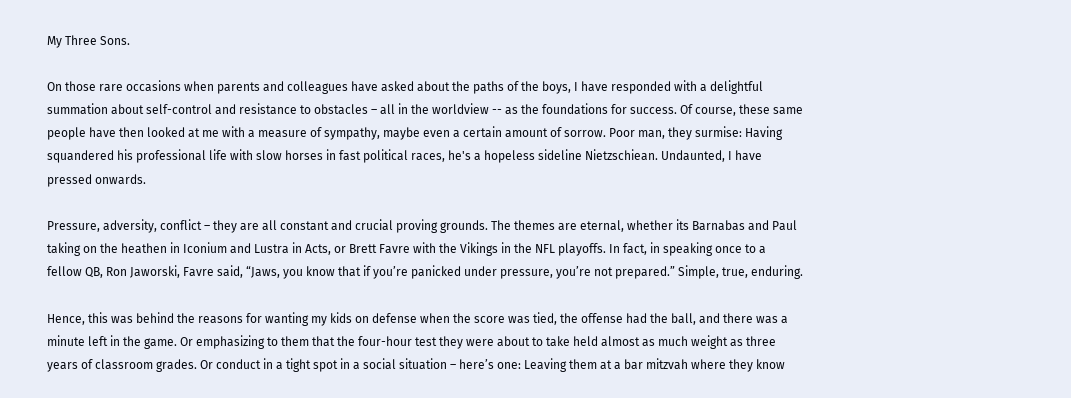My Three Sons.

On those rare occasions when parents and colleagues have asked about the paths of the boys, I have responded with a delightful summation about self-control and resistance to obstacles – all in the worldview -- as the foundations for success. Of course, these same people have then looked at me with a measure of sympathy, maybe even a certain amount of sorrow. Poor man, they surmise: Having squandered his professional life with slow horses in fast political races, he's a hopeless sideline Nietzschiean. Undaunted, I have pressed onwards.

Pressure, adversity, conflict – they are all constant and crucial proving grounds. The themes are eternal, whether its Barnabas and Paul taking on the heathen in Iconium and Lustra in Acts, or Brett Favre with the Vikings in the NFL playoffs. In fact, in speaking once to a fellow QB, Ron Jaworski, Favre said, “Jaws, you know that if you’re panicked under pressure, you’re not prepared.” Simple, true, enduring.

Hence, this was behind the reasons for wanting my kids on defense when the score was tied, the offense had the ball, and there was a minute left in the game. Or emphasizing to them that the four-hour test they were about to take held almost as much weight as three years of classroom grades. Or conduct in a tight spot in a social situation – here’s one: Leaving them at a bar mitzvah where they know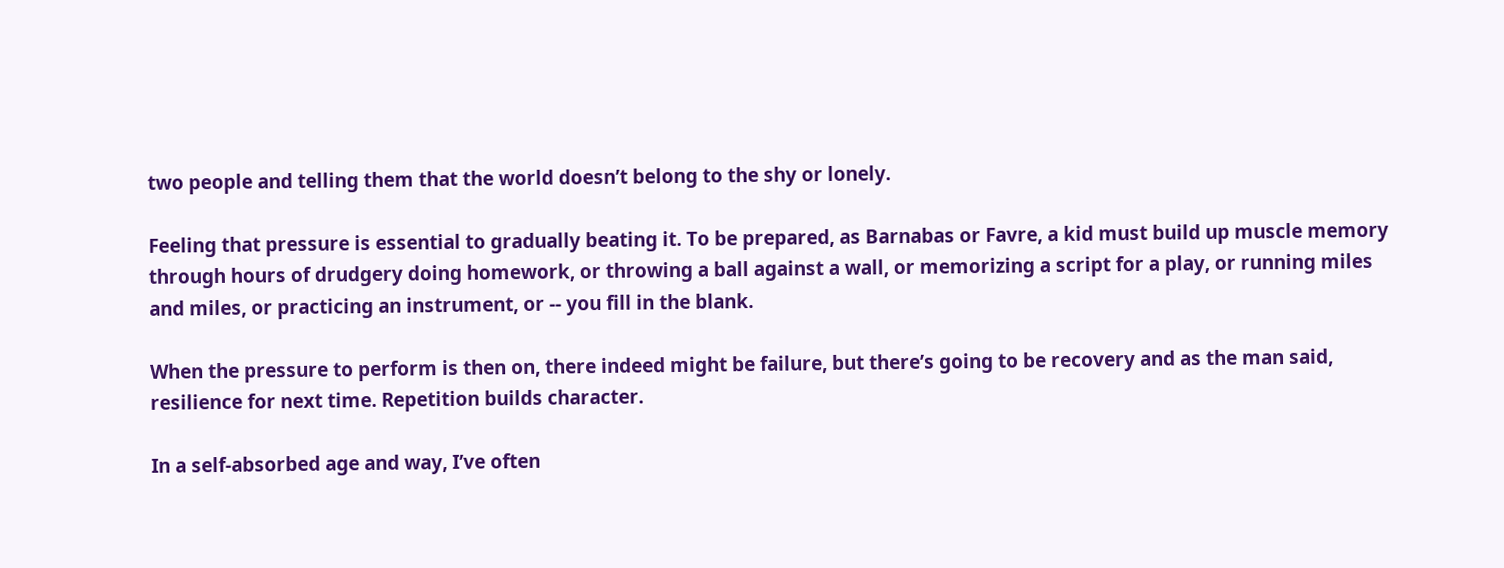two people and telling them that the world doesn’t belong to the shy or lonely.

Feeling that pressure is essential to gradually beating it. To be prepared, as Barnabas or Favre, a kid must build up muscle memory through hours of drudgery doing homework, or throwing a ball against a wall, or memorizing a script for a play, or running miles and miles, or practicing an instrument, or -- you fill in the blank.

When the pressure to perform is then on, there indeed might be failure, but there’s going to be recovery and as the man said, resilience for next time. Repetition builds character.

In a self-absorbed age and way, I’ve often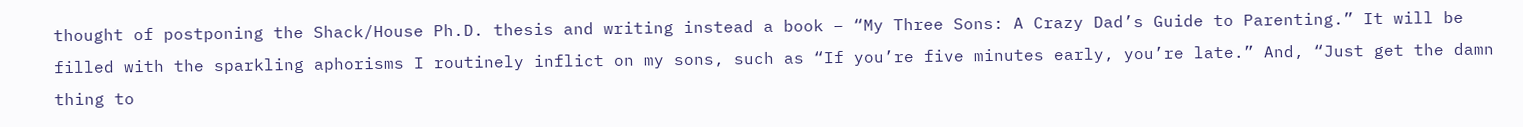thought of postponing the Shack/House Ph.D. thesis and writing instead a book – “My Three Sons: A Crazy Dad’s Guide to Parenting.” It will be filled with the sparkling aphorisms I routinely inflict on my sons, such as “If you’re five minutes early, you’re late.” And, “Just get the damn thing to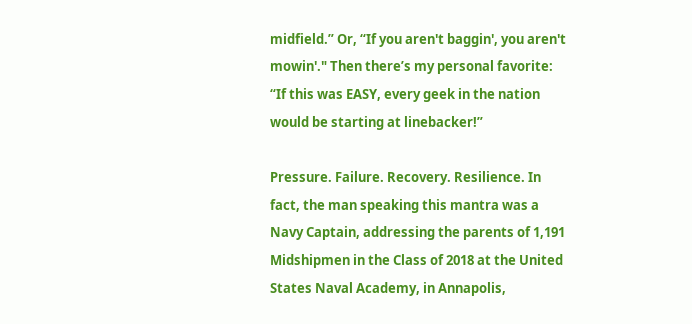midfield.” Or, “If you aren't baggin', you aren't mowin'." Then there’s my personal favorite: “If this was EASY, every geek in the nation would be starting at linebacker!”

Pressure. Failure. Recovery. Resilience. In fact, the man speaking this mantra was a Navy Captain, addressing the parents of 1,191 Midshipmen in the Class of 2018 at the United States Naval Academy, in Annapolis,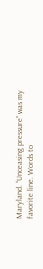Maryland. “Unceasing pressure” was my favorite line. Words to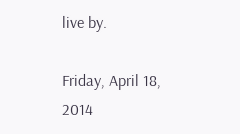live by.

Friday, April 18, 2014